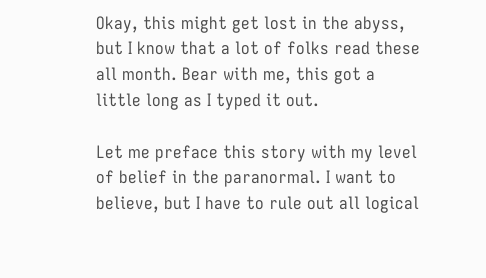Okay, this might get lost in the abyss, but I know that a lot of folks read these all month. Bear with me, this got a little long as I typed it out.

Let me preface this story with my level of belief in the paranormal. I want to believe, but I have to rule out all logical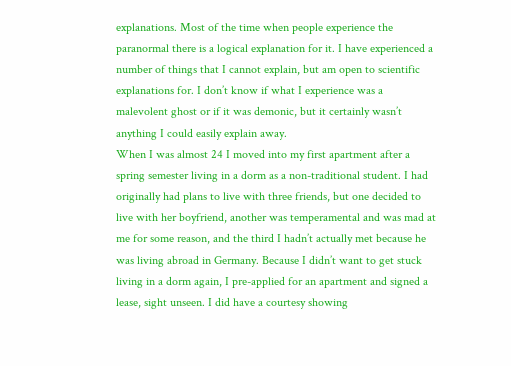explanations. Most of the time when people experience the paranormal there is a logical explanation for it. I have experienced a number of things that I cannot explain, but am open to scientific explanations for. I don’t know if what I experience was a malevolent ghost or if it was demonic, but it certainly wasn’t anything I could easily explain away.
When I was almost 24 I moved into my first apartment after a spring semester living in a dorm as a non-traditional student. I had originally had plans to live with three friends, but one decided to live with her boyfriend, another was temperamental and was mad at me for some reason, and the third I hadn’t actually met because he was living abroad in Germany. Because I didn’t want to get stuck living in a dorm again, I pre-applied for an apartment and signed a lease, sight unseen. I did have a courtesy showing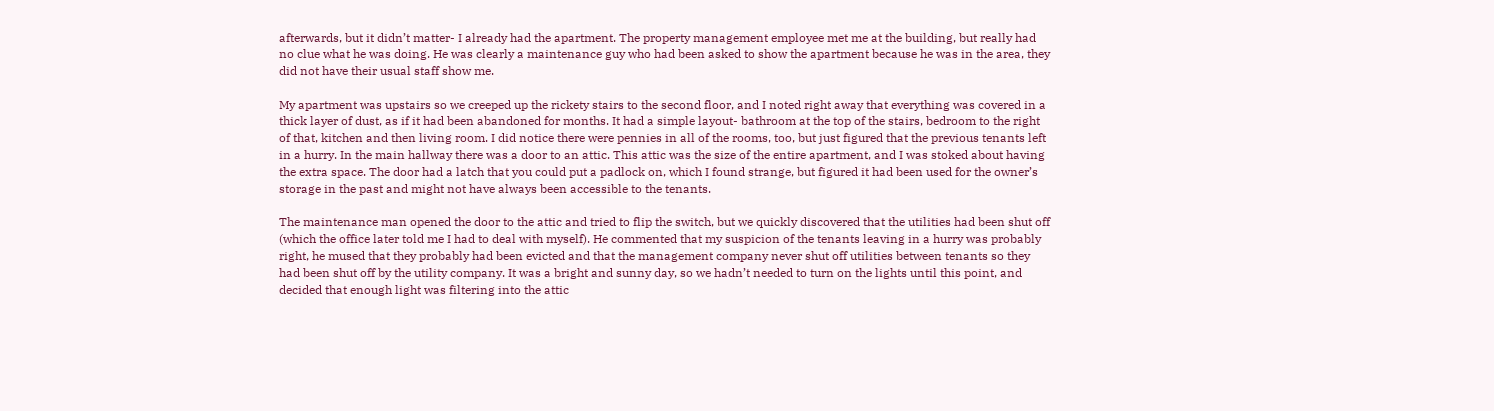afterwards, but it didn’t matter- I already had the apartment. The property management employee met me at the building, but really had no clue what he was doing. He was clearly a maintenance guy who had been asked to show the apartment because he was in the area, they did not have their usual staff show me.

My apartment was upstairs so we creeped up the rickety stairs to the second floor, and I noted right away that everything was covered in a thick layer of dust, as if it had been abandoned for months. It had a simple layout- bathroom at the top of the stairs, bedroom to the right of that, kitchen and then living room. I did notice there were pennies in all of the rooms, too, but just figured that the previous tenants left in a hurry. In the main hallway there was a door to an attic. This attic was the size of the entire apartment, and I was stoked about having the extra space. The door had a latch that you could put a padlock on, which I found strange, but figured it had been used for the owner’s storage in the past and might not have always been accessible to the tenants.

The maintenance man opened the door to the attic and tried to flip the switch, but we quickly discovered that the utilities had been shut off (which the office later told me I had to deal with myself). He commented that my suspicion of the tenants leaving in a hurry was probably right, he mused that they probably had been evicted and that the management company never shut off utilities between tenants so they had been shut off by the utility company. It was a bright and sunny day, so we hadn’t needed to turn on the lights until this point, and decided that enough light was filtering into the attic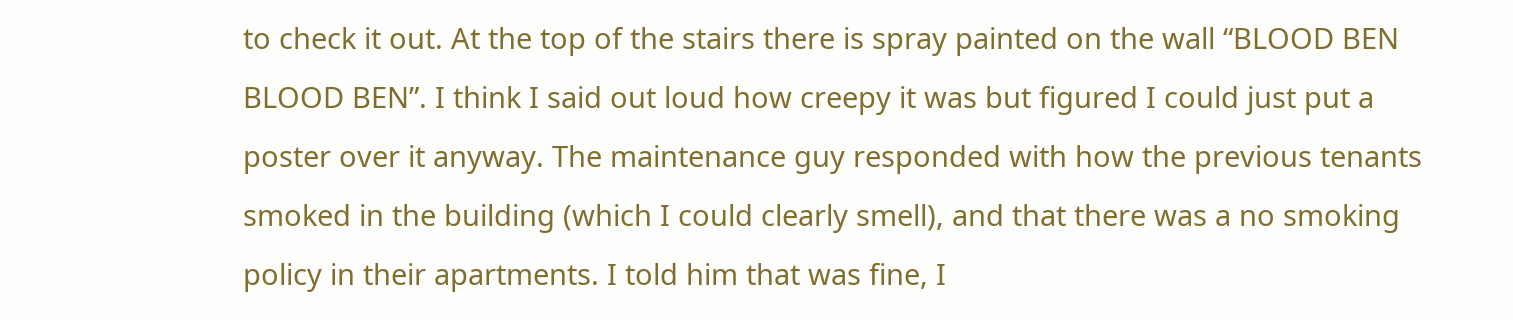to check it out. At the top of the stairs there is spray painted on the wall “BLOOD BEN BLOOD BEN”. I think I said out loud how creepy it was but figured I could just put a poster over it anyway. The maintenance guy responded with how the previous tenants smoked in the building (which I could clearly smell), and that there was a no smoking policy in their apartments. I told him that was fine, I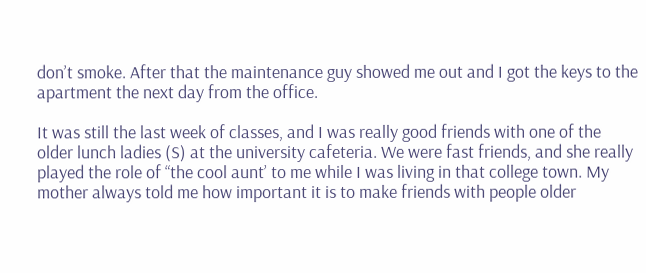don’t smoke. After that the maintenance guy showed me out and I got the keys to the apartment the next day from the office.

It was still the last week of classes, and I was really good friends with one of the older lunch ladies (S) at the university cafeteria. We were fast friends, and she really played the role of “the cool aunt’ to me while I was living in that college town. My mother always told me how important it is to make friends with people older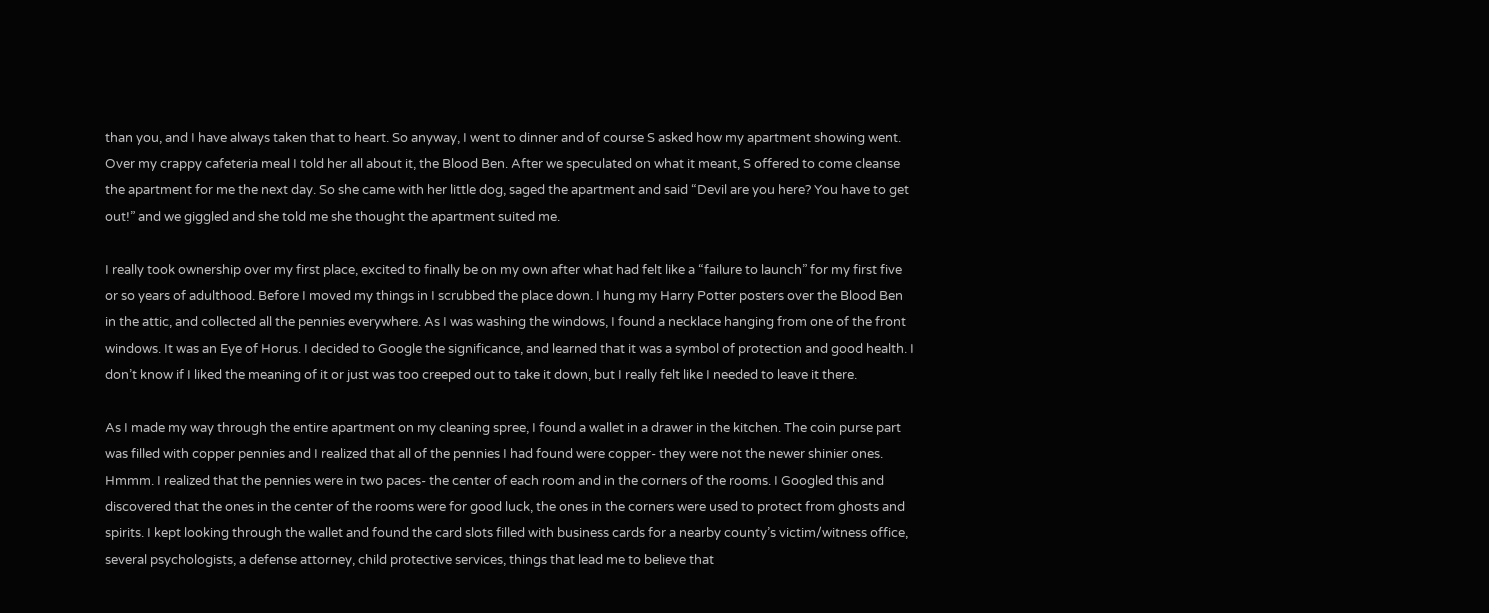than you, and I have always taken that to heart. So anyway, I went to dinner and of course S asked how my apartment showing went. Over my crappy cafeteria meal I told her all about it, the Blood Ben. After we speculated on what it meant, S offered to come cleanse the apartment for me the next day. So she came with her little dog, saged the apartment and said “Devil are you here? You have to get out!” and we giggled and she told me she thought the apartment suited me.

I really took ownership over my first place, excited to finally be on my own after what had felt like a “failure to launch” for my first five or so years of adulthood. Before I moved my things in I scrubbed the place down. I hung my Harry Potter posters over the Blood Ben in the attic, and collected all the pennies everywhere. As I was washing the windows, I found a necklace hanging from one of the front windows. It was an Eye of Horus. I decided to Google the significance, and learned that it was a symbol of protection and good health. I don’t know if I liked the meaning of it or just was too creeped out to take it down, but I really felt like I needed to leave it there.

As I made my way through the entire apartment on my cleaning spree, I found a wallet in a drawer in the kitchen. The coin purse part was filled with copper pennies and I realized that all of the pennies I had found were copper- they were not the newer shinier ones. Hmmm. I realized that the pennies were in two paces- the center of each room and in the corners of the rooms. I Googled this and discovered that the ones in the center of the rooms were for good luck, the ones in the corners were used to protect from ghosts and spirits. I kept looking through the wallet and found the card slots filled with business cards for a nearby county’s victim/witness office, several psychologists, a defense attorney, child protective services, things that lead me to believe that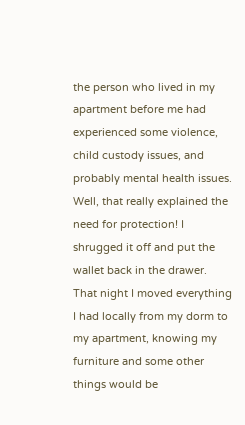the person who lived in my apartment before me had experienced some violence, child custody issues, and probably mental health issues. Well, that really explained the need for protection! I shrugged it off and put the wallet back in the drawer. That night I moved everything I had locally from my dorm to my apartment, knowing my furniture and some other things would be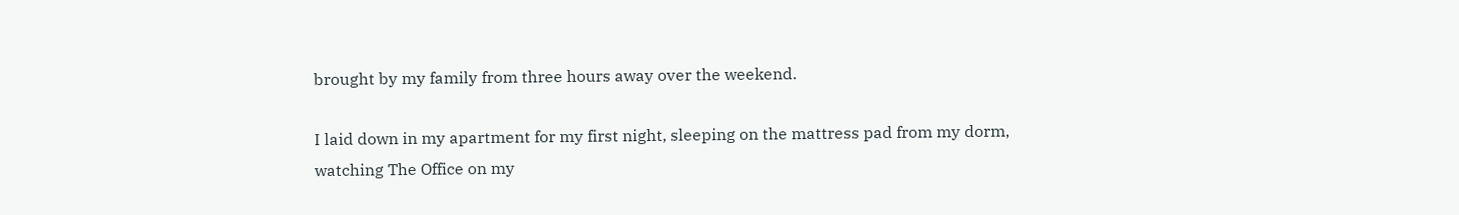brought by my family from three hours away over the weekend.

I laid down in my apartment for my first night, sleeping on the mattress pad from my dorm, watching The Office on my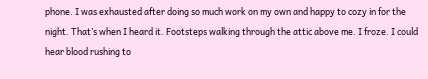phone. I was exhausted after doing so much work on my own and happy to cozy in for the night. That’s when I heard it. Footsteps walking through the attic above me. I froze. I could hear blood rushing to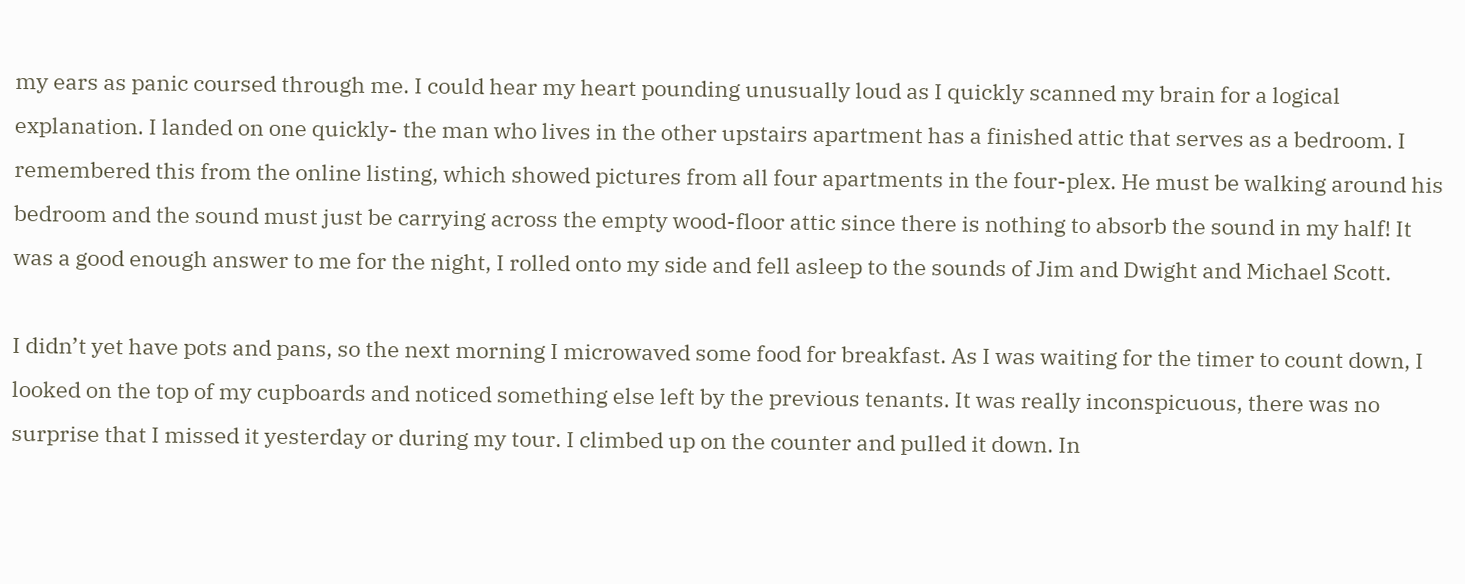my ears as panic coursed through me. I could hear my heart pounding unusually loud as I quickly scanned my brain for a logical explanation. I landed on one quickly- the man who lives in the other upstairs apartment has a finished attic that serves as a bedroom. I remembered this from the online listing, which showed pictures from all four apartments in the four-plex. He must be walking around his bedroom and the sound must just be carrying across the empty wood-floor attic since there is nothing to absorb the sound in my half! It was a good enough answer to me for the night, I rolled onto my side and fell asleep to the sounds of Jim and Dwight and Michael Scott.

I didn’t yet have pots and pans, so the next morning I microwaved some food for breakfast. As I was waiting for the timer to count down, I looked on the top of my cupboards and noticed something else left by the previous tenants. It was really inconspicuous, there was no surprise that I missed it yesterday or during my tour. I climbed up on the counter and pulled it down. In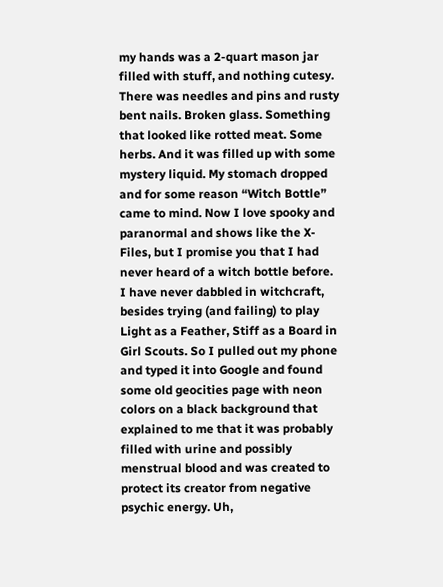my hands was a 2-quart mason jar filled with stuff, and nothing cutesy. There was needles and pins and rusty bent nails. Broken glass. Something that looked like rotted meat. Some herbs. And it was filled up with some mystery liquid. My stomach dropped and for some reason “Witch Bottle” came to mind. Now I love spooky and paranormal and shows like the X-Files, but I promise you that I had never heard of a witch bottle before. I have never dabbled in witchcraft, besides trying (and failing) to play Light as a Feather, Stiff as a Board in Girl Scouts. So I pulled out my phone and typed it into Google and found some old geocities page with neon colors on a black background that explained to me that it was probably filled with urine and possibly menstrual blood and was created to protect its creator from negative psychic energy. Uh,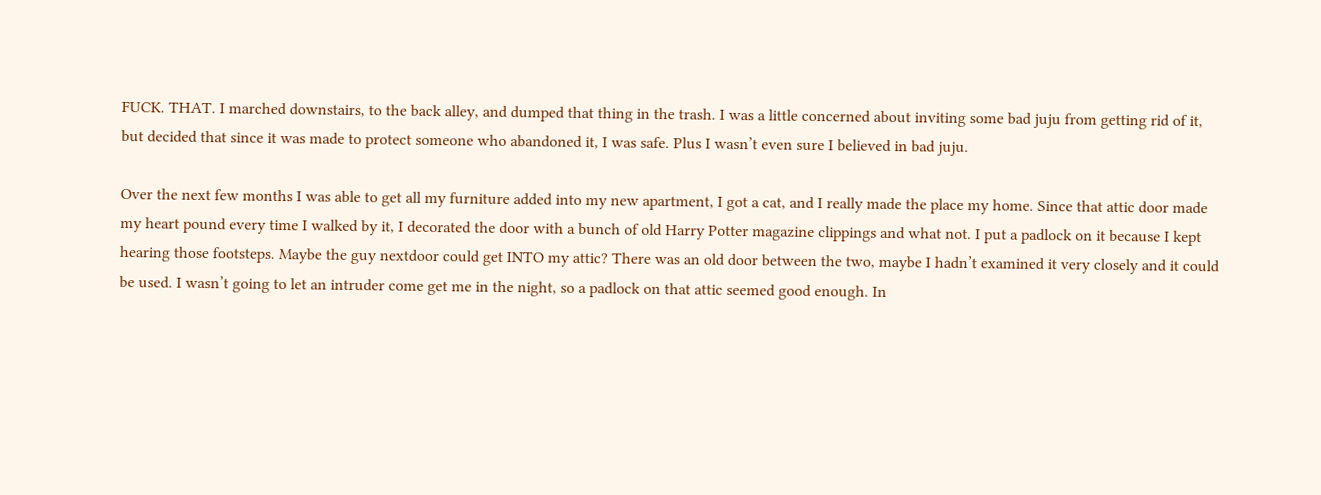FUCK. THAT. I marched downstairs, to the back alley, and dumped that thing in the trash. I was a little concerned about inviting some bad juju from getting rid of it, but decided that since it was made to protect someone who abandoned it, I was safe. Plus I wasn’t even sure I believed in bad juju.

Over the next few months I was able to get all my furniture added into my new apartment, I got a cat, and I really made the place my home. Since that attic door made my heart pound every time I walked by it, I decorated the door with a bunch of old Harry Potter magazine clippings and what not. I put a padlock on it because I kept hearing those footsteps. Maybe the guy nextdoor could get INTO my attic? There was an old door between the two, maybe I hadn’t examined it very closely and it could be used. I wasn’t going to let an intruder come get me in the night, so a padlock on that attic seemed good enough. In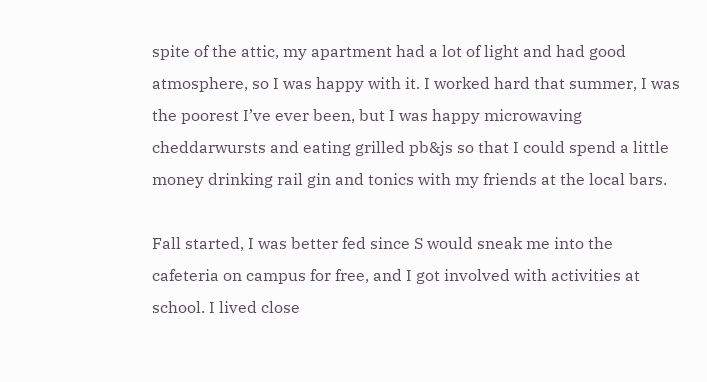spite of the attic, my apartment had a lot of light and had good atmosphere, so I was happy with it. I worked hard that summer, I was the poorest I’ve ever been, but I was happy microwaving cheddarwursts and eating grilled pb&js so that I could spend a little money drinking rail gin and tonics with my friends at the local bars.

Fall started, I was better fed since S would sneak me into the cafeteria on campus for free, and I got involved with activities at school. I lived close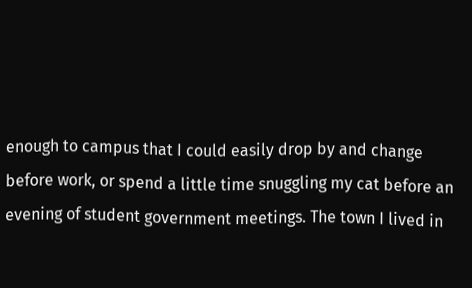enough to campus that I could easily drop by and change before work, or spend a little time snuggling my cat before an evening of student government meetings. The town I lived in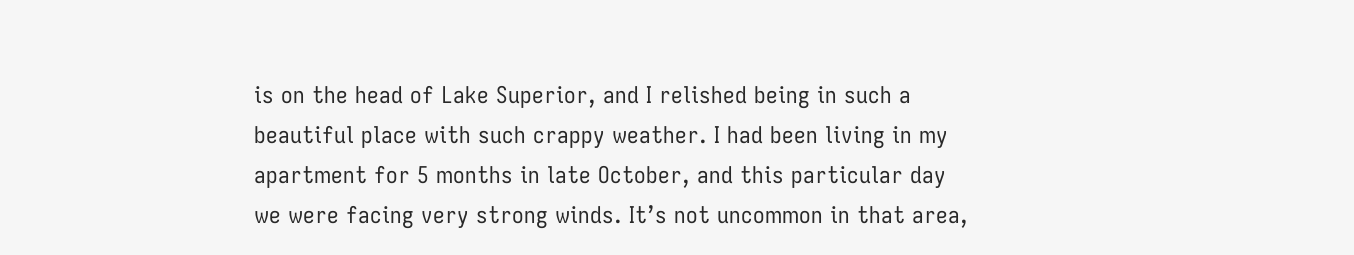is on the head of Lake Superior, and I relished being in such a beautiful place with such crappy weather. I had been living in my apartment for 5 months in late October, and this particular day we were facing very strong winds. It’s not uncommon in that area,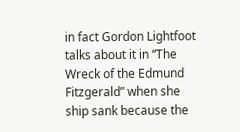in fact Gordon Lightfoot talks about it in “The Wreck of the Edmund Fitzgerald” when she ship sank because the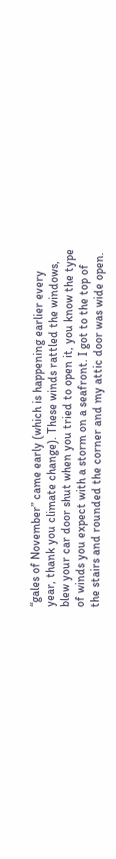“gales of November” came early (which is happening earlier every year, thank you climate change). These winds rattled the windows, blew your car door shut when you tried to open it, you know the type of winds you expect with a storm on a seafront. I got to the top of the stairs and rounded the corner and my attic door was wide open.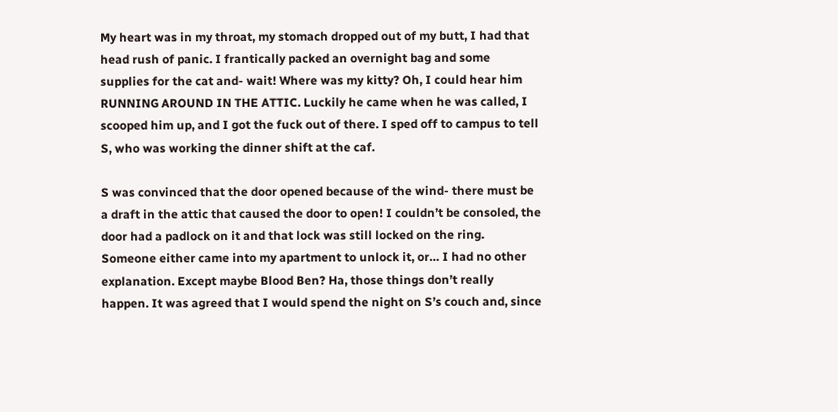My heart was in my throat, my stomach dropped out of my butt, I had that head rush of panic. I frantically packed an overnight bag and some supplies for the cat and- wait! Where was my kitty? Oh, I could hear him RUNNING AROUND IN THE ATTIC. Luckily he came when he was called, I scooped him up, and I got the fuck out of there. I sped off to campus to tell S, who was working the dinner shift at the caf.

S was convinced that the door opened because of the wind- there must be a draft in the attic that caused the door to open! I couldn’t be consoled, the door had a padlock on it and that lock was still locked on the ring. Someone either came into my apartment to unlock it, or… I had no other explanation. Except maybe Blood Ben? Ha, those things don’t really happen. It was agreed that I would spend the night on S’s couch and, since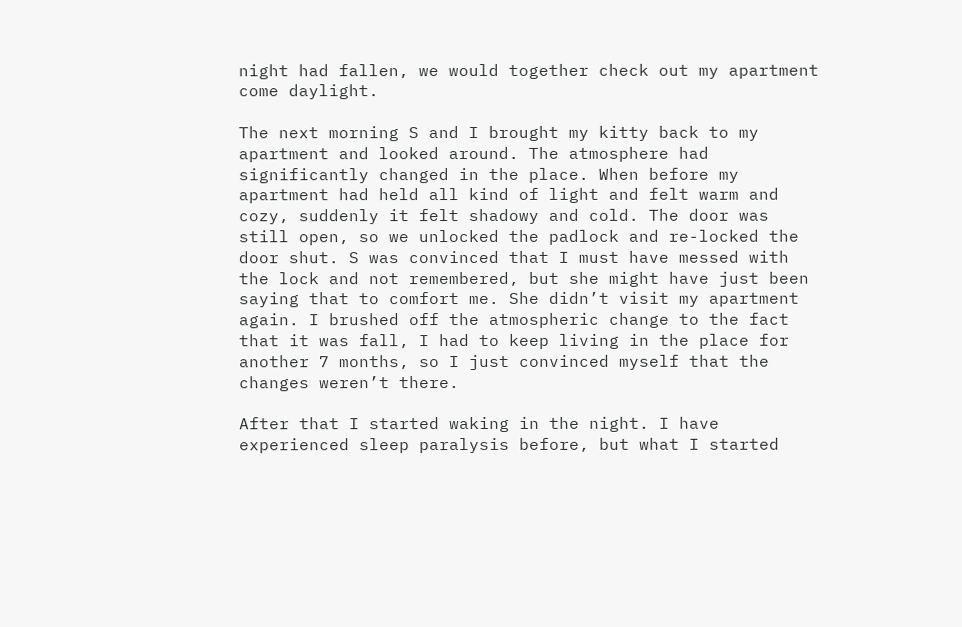night had fallen, we would together check out my apartment come daylight.

The next morning S and I brought my kitty back to my apartment and looked around. The atmosphere had significantly changed in the place. When before my apartment had held all kind of light and felt warm and cozy, suddenly it felt shadowy and cold. The door was still open, so we unlocked the padlock and re-locked the door shut. S was convinced that I must have messed with the lock and not remembered, but she might have just been saying that to comfort me. She didn’t visit my apartment again. I brushed off the atmospheric change to the fact that it was fall, I had to keep living in the place for another 7 months, so I just convinced myself that the changes weren’t there.

After that I started waking in the night. I have experienced sleep paralysis before, but what I started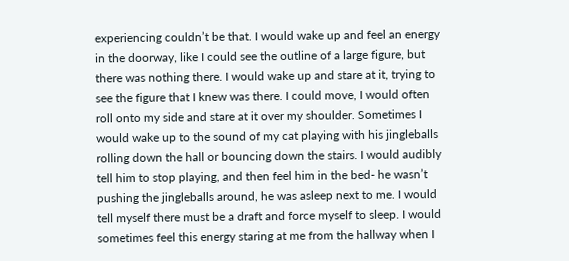experiencing couldn’t be that. I would wake up and feel an energy in the doorway, like I could see the outline of a large figure, but there was nothing there. I would wake up and stare at it, trying to see the figure that I knew was there. I could move, I would often roll onto my side and stare at it over my shoulder. Sometimes I would wake up to the sound of my cat playing with his jingleballs rolling down the hall or bouncing down the stairs. I would audibly tell him to stop playing, and then feel him in the bed- he wasn’t pushing the jingleballs around, he was asleep next to me. I would tell myself there must be a draft and force myself to sleep. I would sometimes feel this energy staring at me from the hallway when I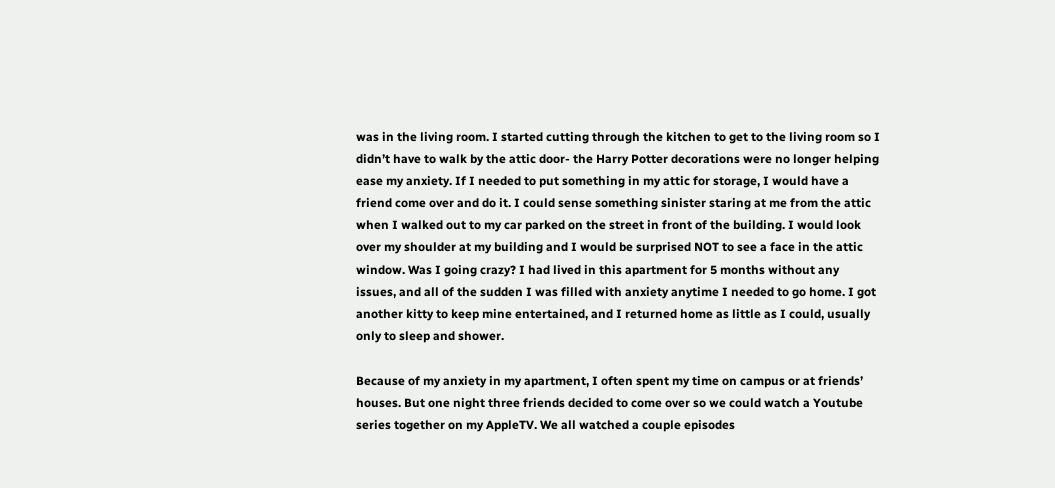was in the living room. I started cutting through the kitchen to get to the living room so I didn’t have to walk by the attic door- the Harry Potter decorations were no longer helping ease my anxiety. If I needed to put something in my attic for storage, I would have a friend come over and do it. I could sense something sinister staring at me from the attic when I walked out to my car parked on the street in front of the building. I would look over my shoulder at my building and I would be surprised NOT to see a face in the attic window. Was I going crazy? I had lived in this apartment for 5 months without any issues, and all of the sudden I was filled with anxiety anytime I needed to go home. I got another kitty to keep mine entertained, and I returned home as little as I could, usually only to sleep and shower.

Because of my anxiety in my apartment, I often spent my time on campus or at friends’ houses. But one night three friends decided to come over so we could watch a Youtube series together on my AppleTV. We all watched a couple episodes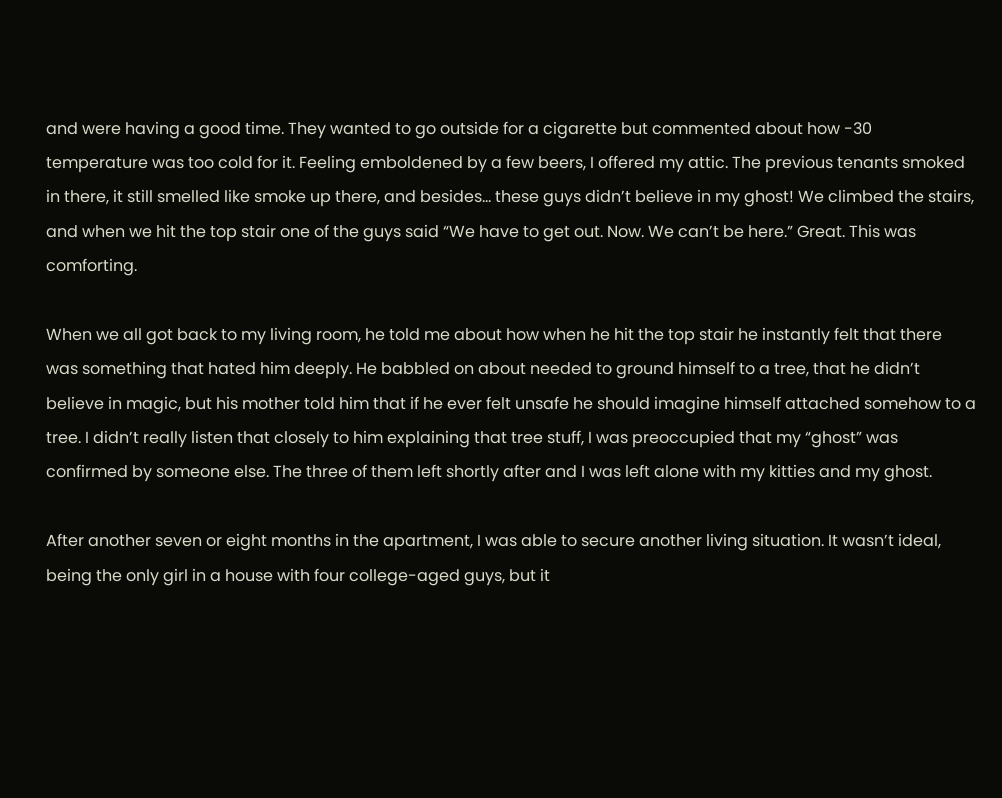and were having a good time. They wanted to go outside for a cigarette but commented about how -30 temperature was too cold for it. Feeling emboldened by a few beers, I offered my attic. The previous tenants smoked in there, it still smelled like smoke up there, and besides… these guys didn’t believe in my ghost! We climbed the stairs, and when we hit the top stair one of the guys said “We have to get out. Now. We can’t be here.” Great. This was comforting.

When we all got back to my living room, he told me about how when he hit the top stair he instantly felt that there was something that hated him deeply. He babbled on about needed to ground himself to a tree, that he didn’t believe in magic, but his mother told him that if he ever felt unsafe he should imagine himself attached somehow to a tree. I didn’t really listen that closely to him explaining that tree stuff, I was preoccupied that my “ghost” was confirmed by someone else. The three of them left shortly after and I was left alone with my kitties and my ghost.

After another seven or eight months in the apartment, I was able to secure another living situation. It wasn’t ideal, being the only girl in a house with four college-aged guys, but it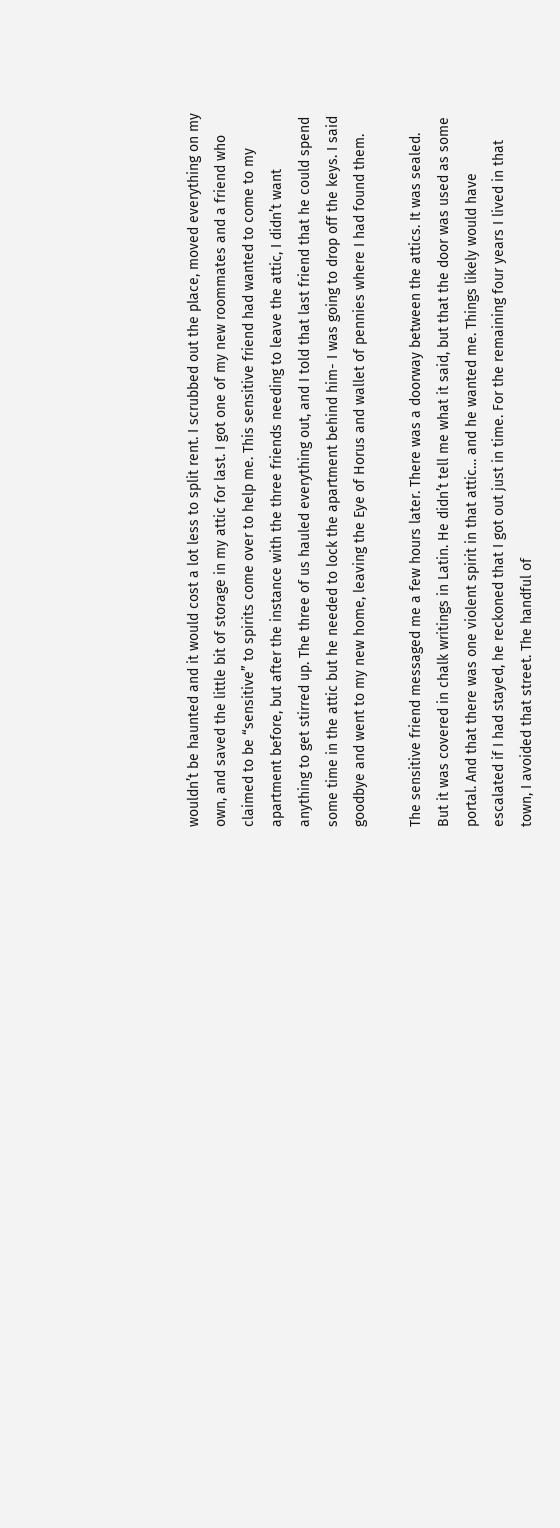wouldn’t be haunted and it would cost a lot less to split rent. I scrubbed out the place, moved everything on my own, and saved the little bit of storage in my attic for last. I got one of my new roommates and a friend who claimed to be “sensitive” to spirits come over to help me. This sensitive friend had wanted to come to my apartment before, but after the instance with the three friends needing to leave the attic, I didn’t want anything to get stirred up. The three of us hauled everything out, and I told that last friend that he could spend some time in the attic but he needed to lock the apartment behind him- I was going to drop off the keys. I said goodbye and went to my new home, leaving the Eye of Horus and wallet of pennies where I had found them.

The sensitive friend messaged me a few hours later. There was a doorway between the attics. It was sealed. But it was covered in chalk writings in Latin. He didn’t tell me what it said, but that the door was used as some portal. And that there was one violent spirit in that attic… and he wanted me. Things likely would have escalated if I had stayed, he reckoned that I got out just in time. For the remaining four years I lived in that town, I avoided that street. The handful of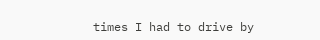times I had to drive by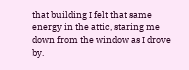that building I felt that same energy in the attic, staring me down from the window as I drove by.